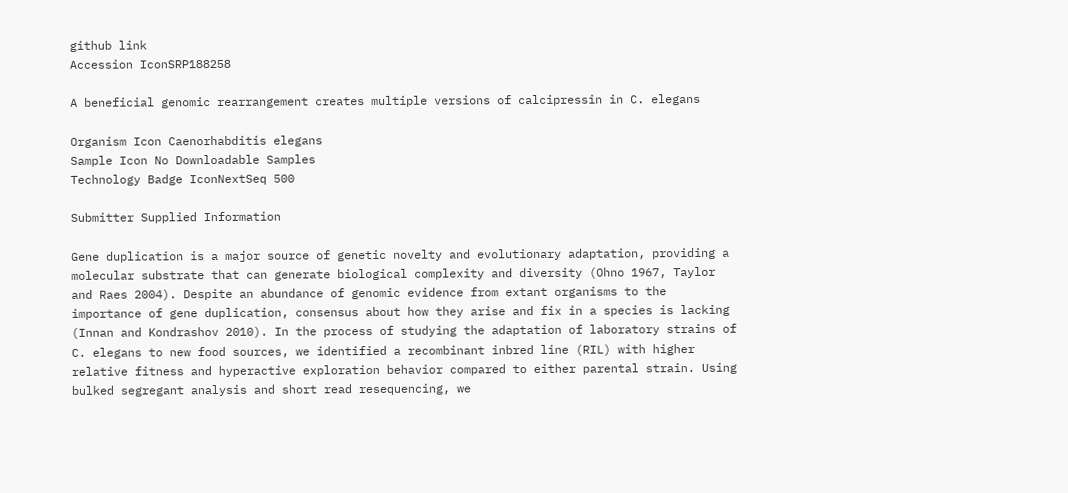github link
Accession IconSRP188258

A beneficial genomic rearrangement creates multiple versions of calcipressin in C. elegans

Organism Icon Caenorhabditis elegans
Sample Icon No Downloadable Samples
Technology Badge IconNextSeq 500

Submitter Supplied Information

Gene duplication is a major source of genetic novelty and evolutionary adaptation, providing a molecular substrate that can generate biological complexity and diversity (Ohno 1967, Taylor and Raes 2004). Despite an abundance of genomic evidence from extant organisms to the importance of gene duplication, consensus about how they arise and fix in a species is lacking (Innan and Kondrashov 2010). In the process of studying the adaptation of laboratory strains of C. elegans to new food sources, we identified a recombinant inbred line (RIL) with higher relative fitness and hyperactive exploration behavior compared to either parental strain. Using bulked segregant analysis and short read resequencing, we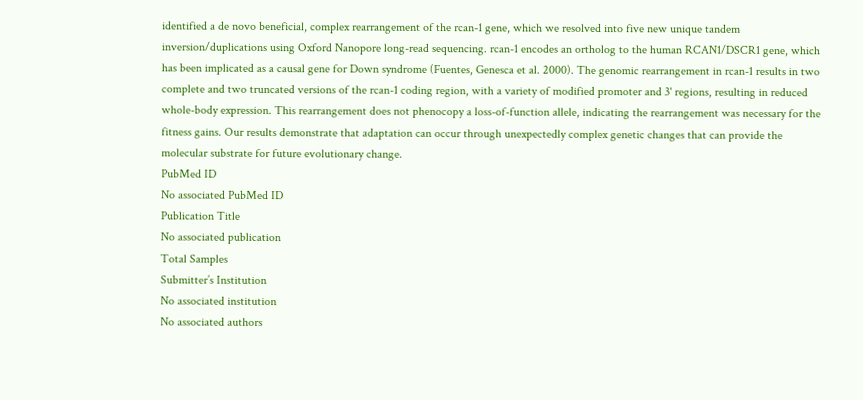identified a de novo beneficial, complex rearrangement of the rcan-1 gene, which we resolved into five new unique tandem inversion/duplications using Oxford Nanopore long-read sequencing. rcan-1 encodes an ortholog to the human RCAN1/DSCR1 gene, which has been implicated as a causal gene for Down syndrome (Fuentes, Genesca et al. 2000). The genomic rearrangement in rcan-1 results in two complete and two truncated versions of the rcan-1 coding region, with a variety of modified promoter and 3' regions, resulting in reduced whole-body expression. This rearrangement does not phenocopy a loss-of-function allele, indicating the rearrangement was necessary for the fitness gains. Our results demonstrate that adaptation can occur through unexpectedly complex genetic changes that can provide the molecular substrate for future evolutionary change.
PubMed ID
No associated PubMed ID
Publication Title
No associated publication
Total Samples
Submitter’s Institution
No associated institution
No associated authors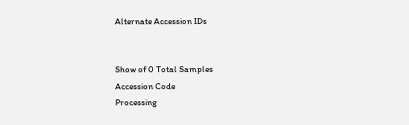Alternate Accession IDs


Show of 0 Total Samples
Accession Code
Processing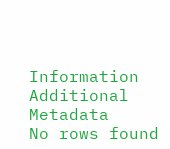Information
Additional Metadata
No rows found